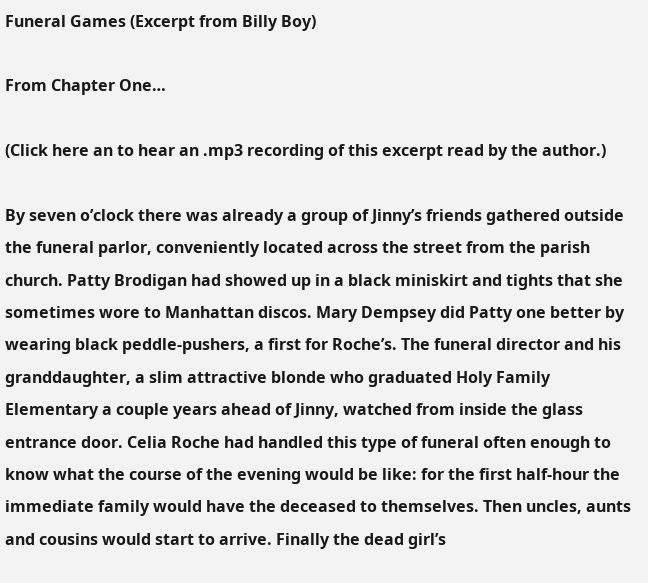Funeral Games (Excerpt from Billy Boy)

From Chapter One…

(Click here an to hear an .mp3 recording of this excerpt read by the author.)

By seven o’clock there was already a group of Jinny’s friends gathered outside the funeral parlor, conveniently located across the street from the parish church. Patty Brodigan had showed up in a black miniskirt and tights that she sometimes wore to Manhattan discos. Mary Dempsey did Patty one better by wearing black peddle-pushers, a first for Roche’s. The funeral director and his granddaughter, a slim attractive blonde who graduated Holy Family Elementary a couple years ahead of Jinny, watched from inside the glass entrance door. Celia Roche had handled this type of funeral often enough to know what the course of the evening would be like: for the first half-hour the immediate family would have the deceased to themselves. Then uncles, aunts and cousins would start to arrive. Finally the dead girl’s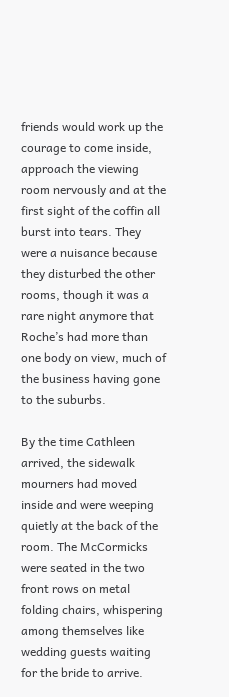friends would work up the courage to come inside, approach the viewing room nervously and at the first sight of the coffin all burst into tears. They were a nuisance because they disturbed the other rooms, though it was a rare night anymore that Roche’s had more than one body on view, much of the business having gone to the suburbs.

By the time Cathleen arrived, the sidewalk mourners had moved inside and were weeping quietly at the back of the room. The McCormicks were seated in the two front rows on metal folding chairs, whispering among themselves like wedding guests waiting for the bride to arrive.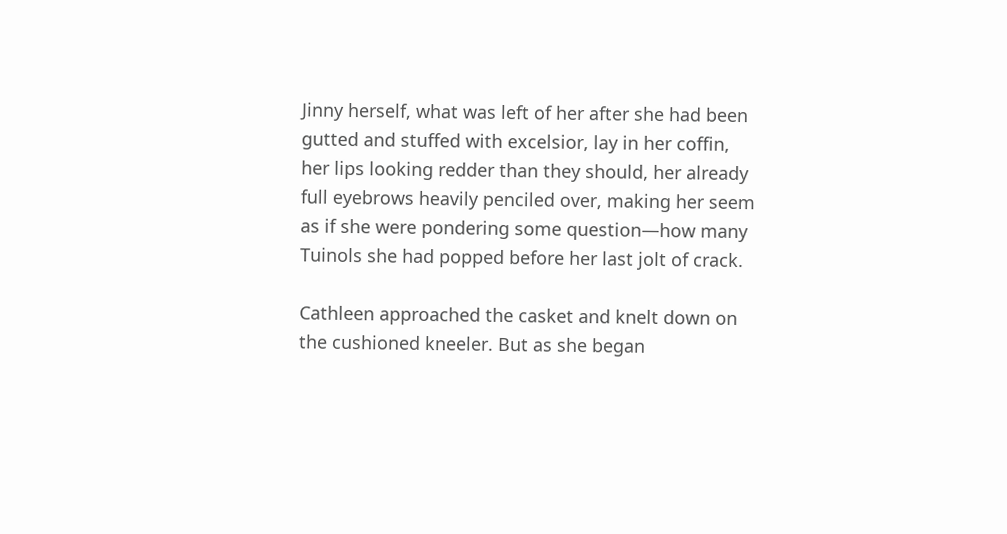Jinny herself, what was left of her after she had been gutted and stuffed with excelsior, lay in her coffin, her lips looking redder than they should, her already full eyebrows heavily penciled over, making her seem as if she were pondering some question—how many Tuinols she had popped before her last jolt of crack.

Cathleen approached the casket and knelt down on the cushioned kneeler. But as she began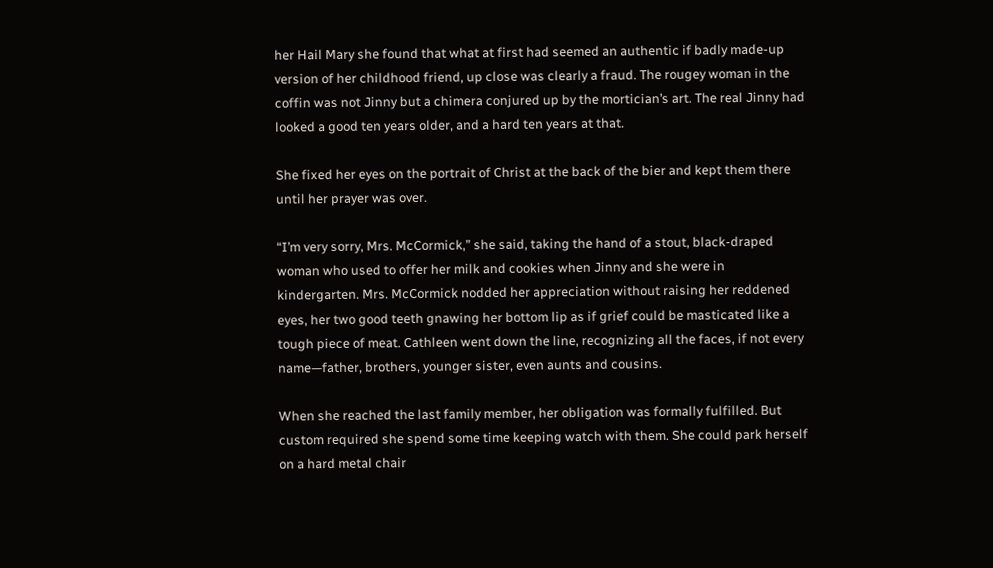her Hail Mary she found that what at first had seemed an authentic if badly made-up version of her childhood friend, up close was clearly a fraud. The rougey woman in the coffin was not Jinny but a chimera conjured up by the mortician’s art. The real Jinny had looked a good ten years older, and a hard ten years at that.

She fixed her eyes on the portrait of Christ at the back of the bier and kept them there until her prayer was over.

“I’m very sorry, Mrs. McCormick,” she said, taking the hand of a stout, black-draped woman who used to offer her milk and cookies when Jinny and she were in kindergarten. Mrs. McCormick nodded her appreciation without raising her reddened eyes, her two good teeth gnawing her bottom lip as if grief could be masticated like a tough piece of meat. Cathleen went down the line, recognizing all the faces, if not every name—father, brothers, younger sister, even aunts and cousins.

When she reached the last family member, her obligation was formally fulfilled. But custom required she spend some time keeping watch with them. She could park herself on a hard metal chair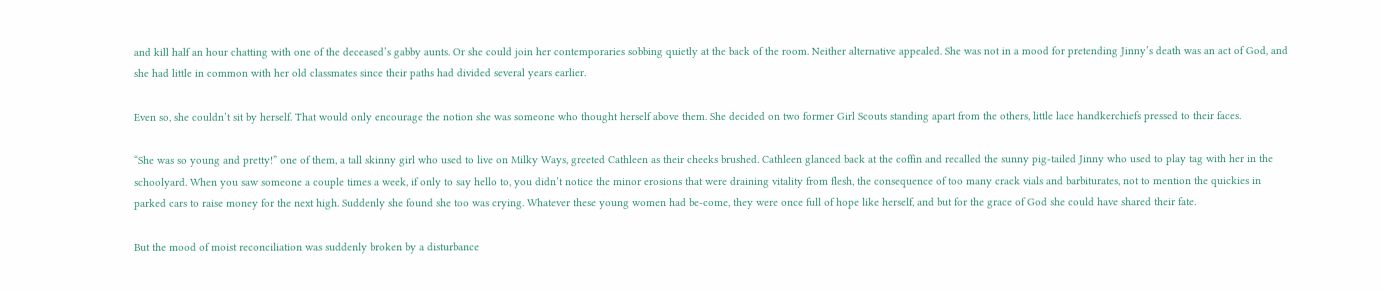and kill half an hour chatting with one of the deceased’s gabby aunts. Or she could join her contemporaries sobbing quietly at the back of the room. Neither alternative appealed. She was not in a mood for pretending Jinny’s death was an act of God, and she had little in common with her old classmates since their paths had divided several years earlier.

Even so, she couldn’t sit by herself. That would only encourage the notion she was someone who thought herself above them. She decided on two former Girl Scouts standing apart from the others, little lace handkerchiefs pressed to their faces.

“She was so young and pretty!” one of them, a tall skinny girl who used to live on Milky Ways, greeted Cathleen as their cheeks brushed. Cathleen glanced back at the coffin and recalled the sunny pig-tailed Jinny who used to play tag with her in the schoolyard. When you saw someone a couple times a week, if only to say hello to, you didn’t notice the minor erosions that were draining vitality from flesh, the consequence of too many crack vials and barbiturates, not to mention the quickies in parked cars to raise money for the next high. Suddenly she found she too was crying. Whatever these young women had be-come, they were once full of hope like herself, and but for the grace of God she could have shared their fate.

But the mood of moist reconciliation was suddenly broken by a disturbance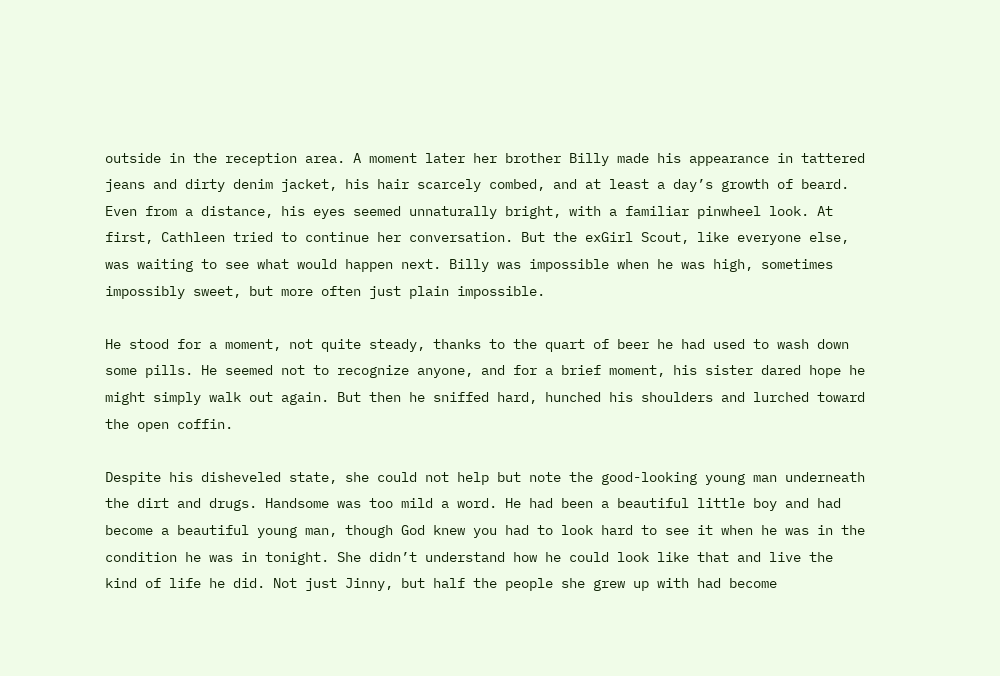outside in the reception area. A moment later her brother Billy made his appearance in tattered jeans and dirty denim jacket, his hair scarcely combed, and at least a day’s growth of beard. Even from a distance, his eyes seemed unnaturally bright, with a familiar pinwheel look. At first, Cathleen tried to continue her conversation. But the exGirl Scout, like everyone else, was waiting to see what would happen next. Billy was impossible when he was high, sometimes impossibly sweet, but more often just plain impossible.

He stood for a moment, not quite steady, thanks to the quart of beer he had used to wash down some pills. He seemed not to recognize anyone, and for a brief moment, his sister dared hope he might simply walk out again. But then he sniffed hard, hunched his shoulders and lurched toward the open coffin.

Despite his disheveled state, she could not help but note the good-looking young man underneath the dirt and drugs. Handsome was too mild a word. He had been a beautiful little boy and had become a beautiful young man, though God knew you had to look hard to see it when he was in the condition he was in tonight. She didn’t understand how he could look like that and live the kind of life he did. Not just Jinny, but half the people she grew up with had become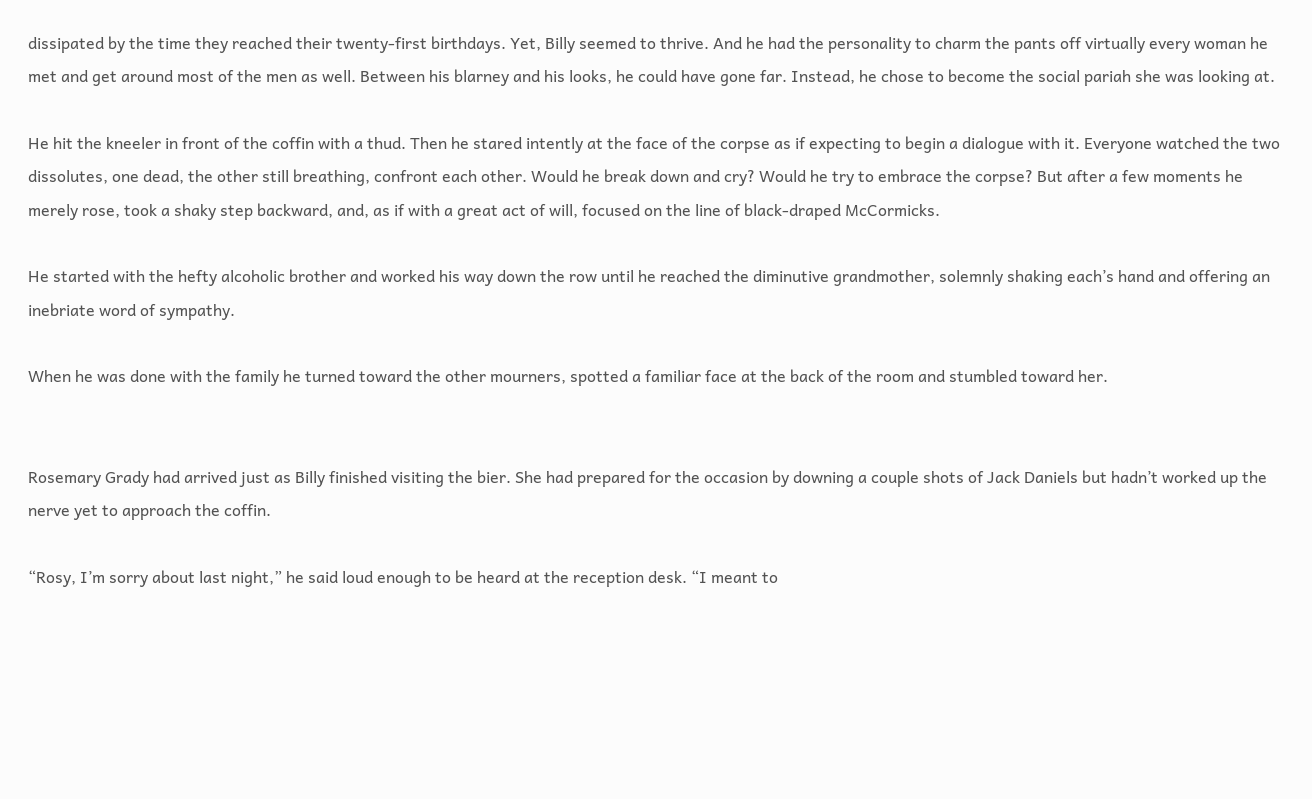dissipated by the time they reached their twenty-first birthdays. Yet, Billy seemed to thrive. And he had the personality to charm the pants off virtually every woman he met and get around most of the men as well. Between his blarney and his looks, he could have gone far. Instead, he chose to become the social pariah she was looking at.

He hit the kneeler in front of the coffin with a thud. Then he stared intently at the face of the corpse as if expecting to begin a dialogue with it. Everyone watched the two dissolutes, one dead, the other still breathing, confront each other. Would he break down and cry? Would he try to embrace the corpse? But after a few moments he merely rose, took a shaky step backward, and, as if with a great act of will, focused on the line of black-draped McCormicks.

He started with the hefty alcoholic brother and worked his way down the row until he reached the diminutive grandmother, solemnly shaking each’s hand and offering an inebriate word of sympathy.

When he was done with the family he turned toward the other mourners, spotted a familiar face at the back of the room and stumbled toward her.


Rosemary Grady had arrived just as Billy finished visiting the bier. She had prepared for the occasion by downing a couple shots of Jack Daniels but hadn’t worked up the nerve yet to approach the coffin.

“Rosy, I’m sorry about last night,” he said loud enough to be heard at the reception desk. “I meant to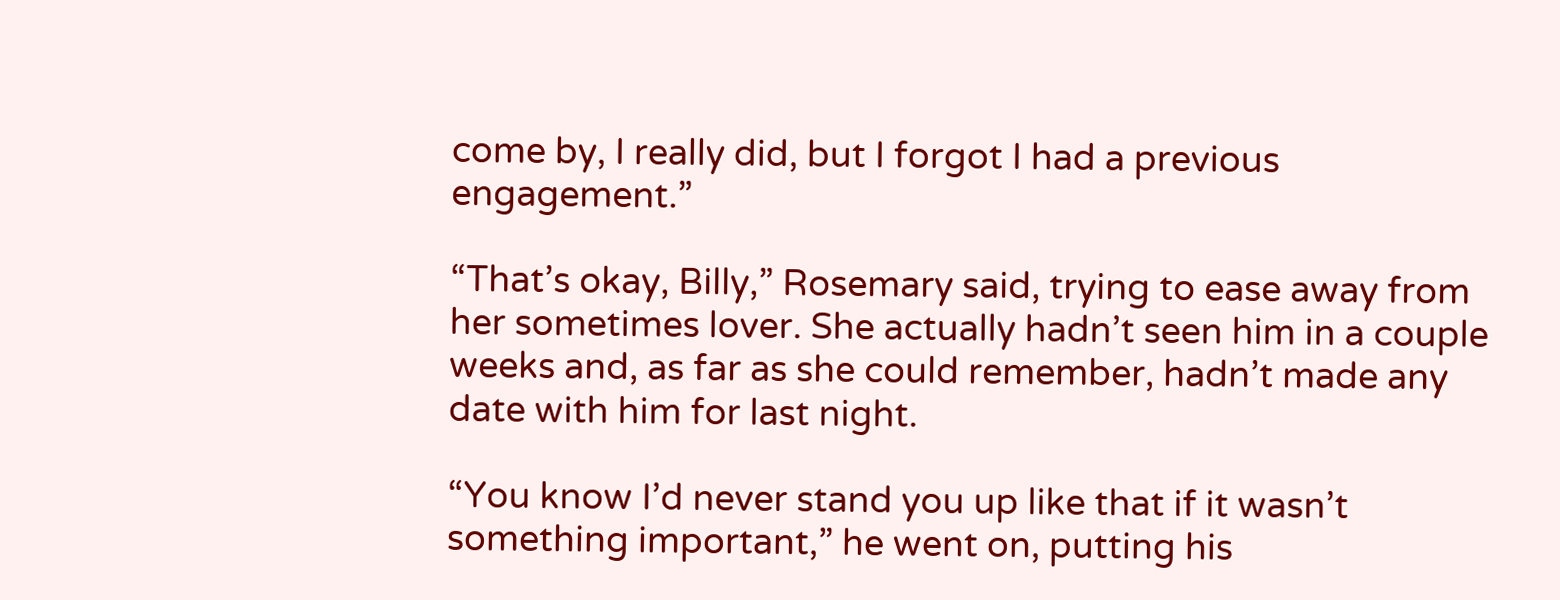come by, I really did, but I forgot I had a previous engagement.”

“That’s okay, Billy,” Rosemary said, trying to ease away from her sometimes lover. She actually hadn’t seen him in a couple weeks and, as far as she could remember, hadn’t made any date with him for last night.

“You know I’d never stand you up like that if it wasn’t something important,” he went on, putting his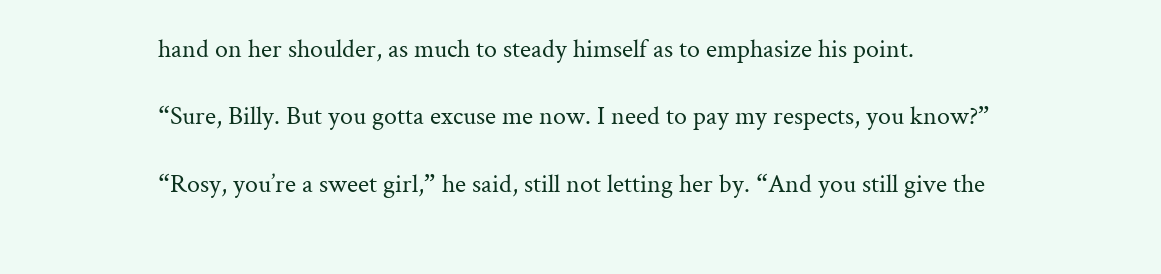hand on her shoulder, as much to steady himself as to emphasize his point.

“Sure, Billy. But you gotta excuse me now. I need to pay my respects, you know?”

“Rosy, you’re a sweet girl,” he said, still not letting her by. “And you still give the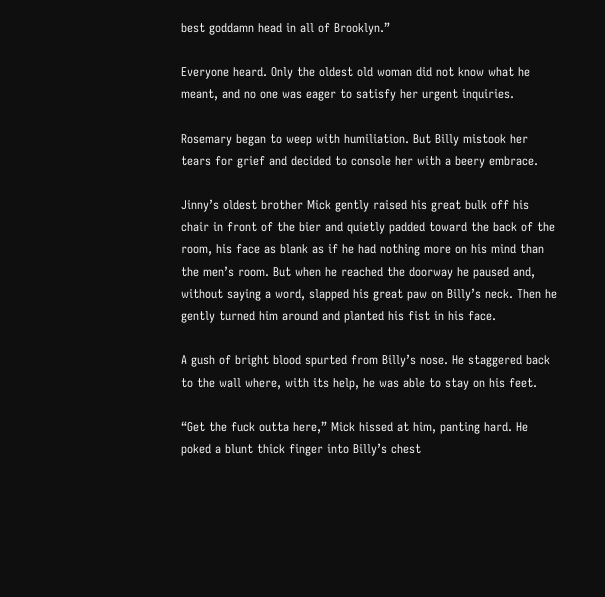best goddamn head in all of Brooklyn.”

Everyone heard. Only the oldest old woman did not know what he meant, and no one was eager to satisfy her urgent inquiries.

Rosemary began to weep with humiliation. But Billy mistook her tears for grief and decided to console her with a beery embrace.

Jinny’s oldest brother Mick gently raised his great bulk off his chair in front of the bier and quietly padded toward the back of the room, his face as blank as if he had nothing more on his mind than the men’s room. But when he reached the doorway he paused and, without saying a word, slapped his great paw on Billy’s neck. Then he gently turned him around and planted his fist in his face.

A gush of bright blood spurted from Billy’s nose. He staggered back to the wall where, with its help, he was able to stay on his feet.

“Get the fuck outta here,” Mick hissed at him, panting hard. He poked a blunt thick finger into Billy’s chest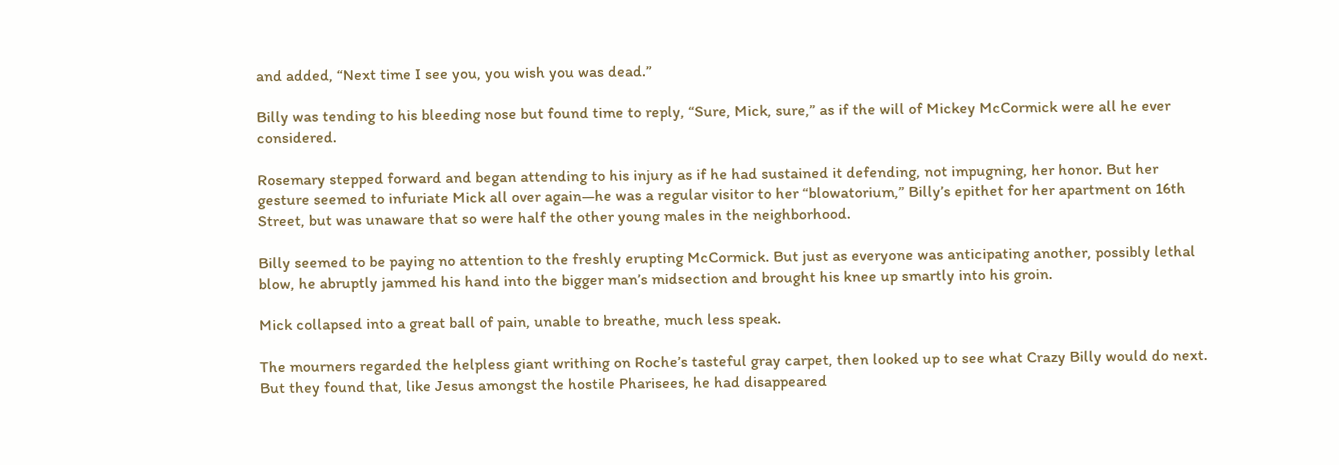and added, “Next time I see you, you wish you was dead.”

Billy was tending to his bleeding nose but found time to reply, “Sure, Mick, sure,” as if the will of Mickey McCormick were all he ever considered.

Rosemary stepped forward and began attending to his injury as if he had sustained it defending, not impugning, her honor. But her gesture seemed to infuriate Mick all over again—he was a regular visitor to her “blowatorium,” Billy’s epithet for her apartment on 16th Street, but was unaware that so were half the other young males in the neighborhood.

Billy seemed to be paying no attention to the freshly erupting McCormick. But just as everyone was anticipating another, possibly lethal blow, he abruptly jammed his hand into the bigger man’s midsection and brought his knee up smartly into his groin.

Mick collapsed into a great ball of pain, unable to breathe, much less speak.

The mourners regarded the helpless giant writhing on Roche’s tasteful gray carpet, then looked up to see what Crazy Billy would do next. But they found that, like Jesus amongst the hostile Pharisees, he had disappeared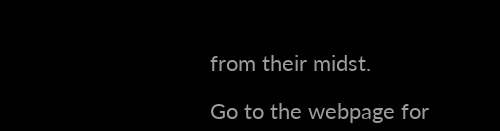from their midst.

Go to the webpage for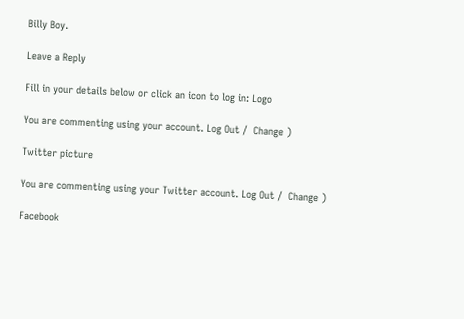Billy Boy.

Leave a Reply

Fill in your details below or click an icon to log in: Logo

You are commenting using your account. Log Out /  Change )

Twitter picture

You are commenting using your Twitter account. Log Out /  Change )

Facebook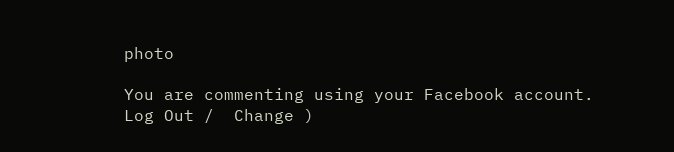photo

You are commenting using your Facebook account. Log Out /  Change )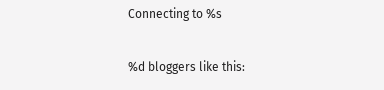Connecting to %s

%d bloggers like this: